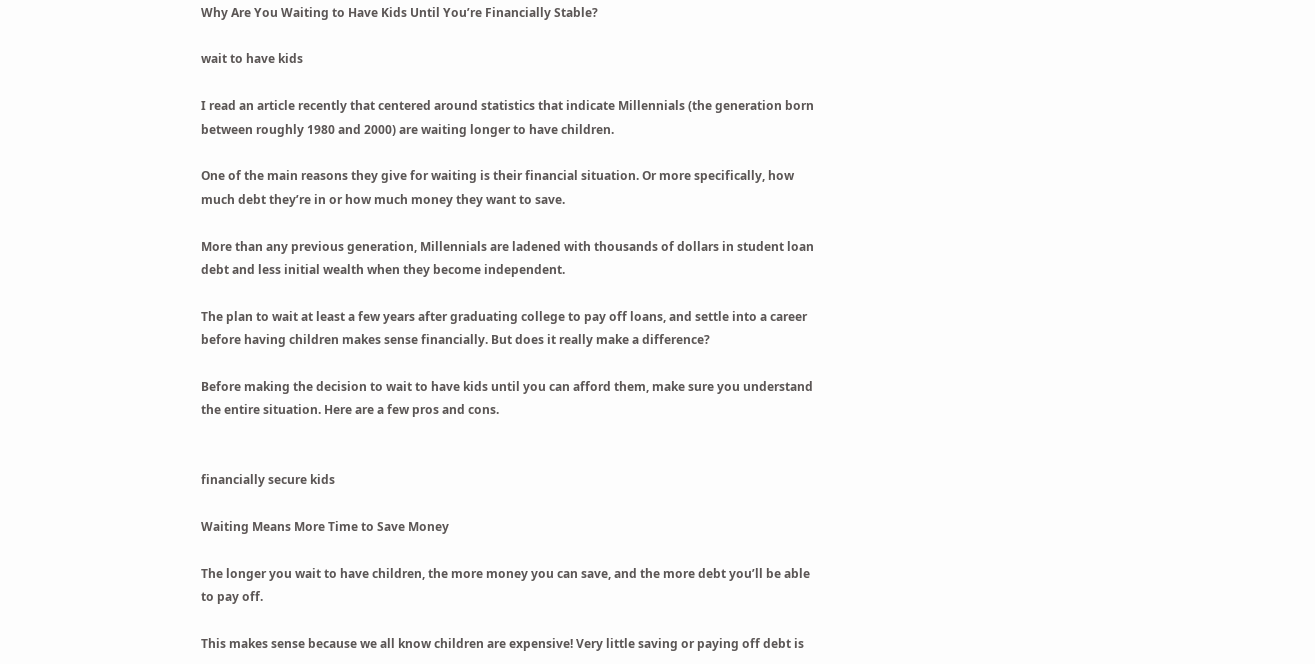Why Are You Waiting to Have Kids Until You’re Financially Stable?

wait to have kids

I read an article recently that centered around statistics that indicate Millennials (the generation born between roughly 1980 and 2000) are waiting longer to have children.

One of the main reasons they give for waiting is their financial situation. Or more specifically, how much debt they’re in or how much money they want to save.

More than any previous generation, Millennials are ladened with thousands of dollars in student loan debt and less initial wealth when they become independent.

The plan to wait at least a few years after graduating college to pay off loans, and settle into a career before having children makes sense financially. But does it really make a difference?

Before making the decision to wait to have kids until you can afford them, make sure you understand the entire situation. Here are a few pros and cons.


financially secure kids

Waiting Means More Time to Save Money

The longer you wait to have children, the more money you can save, and the more debt you’ll be able to pay off.

This makes sense because we all know children are expensive! Very little saving or paying off debt is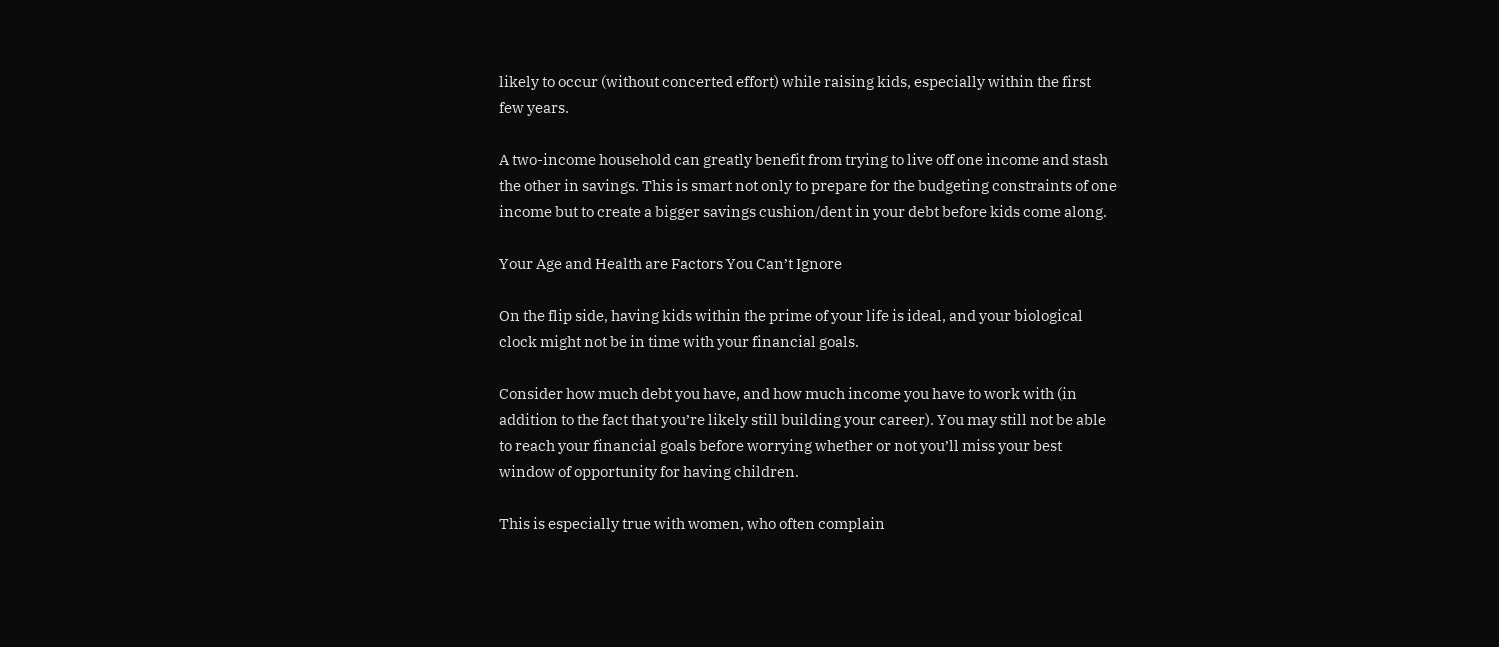likely to occur (without concerted effort) while raising kids, especially within the first few years.

A two-income household can greatly benefit from trying to live off one income and stash the other in savings. This is smart not only to prepare for the budgeting constraints of one income but to create a bigger savings cushion/dent in your debt before kids come along.

Your Age and Health are Factors You Can’t Ignore

On the flip side, having kids within the prime of your life is ideal, and your biological clock might not be in time with your financial goals.

Consider how much debt you have, and how much income you have to work with (in addition to the fact that you’re likely still building your career). You may still not be able to reach your financial goals before worrying whether or not you’ll miss your best window of opportunity for having children.

This is especially true with women, who often complain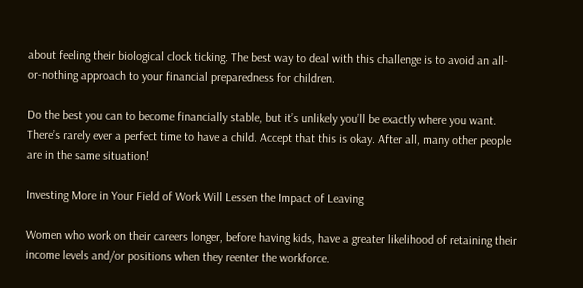about feeling their biological clock ticking. The best way to deal with this challenge is to avoid an all-or-nothing approach to your financial preparedness for children.

Do the best you can to become financially stable, but it’s unlikely you’ll be exactly where you want. There’s rarely ever a perfect time to have a child. Accept that this is okay. After all, many other people are in the same situation!

Investing More in Your Field of Work Will Lessen the Impact of Leaving

Women who work on their careers longer, before having kids, have a greater likelihood of retaining their income levels and/or positions when they reenter the workforce.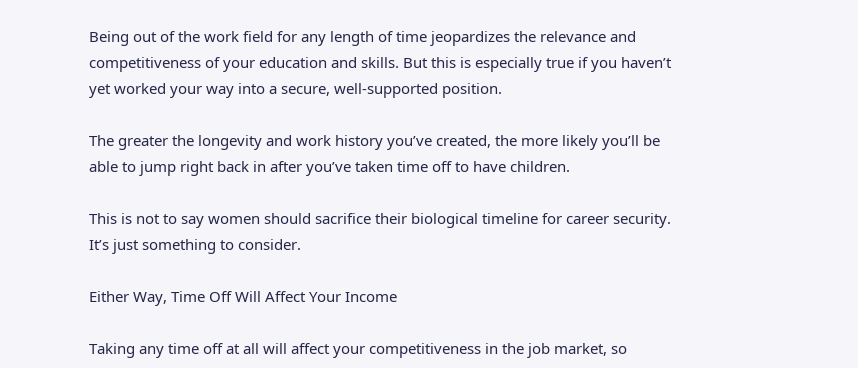Being out of the work field for any length of time jeopardizes the relevance and competitiveness of your education and skills. But this is especially true if you haven’t yet worked your way into a secure, well-supported position.

The greater the longevity and work history you’ve created, the more likely you’ll be able to jump right back in after you’ve taken time off to have children.

This is not to say women should sacrifice their biological timeline for career security. It’s just something to consider.

Either Way, Time Off Will Affect Your Income

Taking any time off at all will affect your competitiveness in the job market, so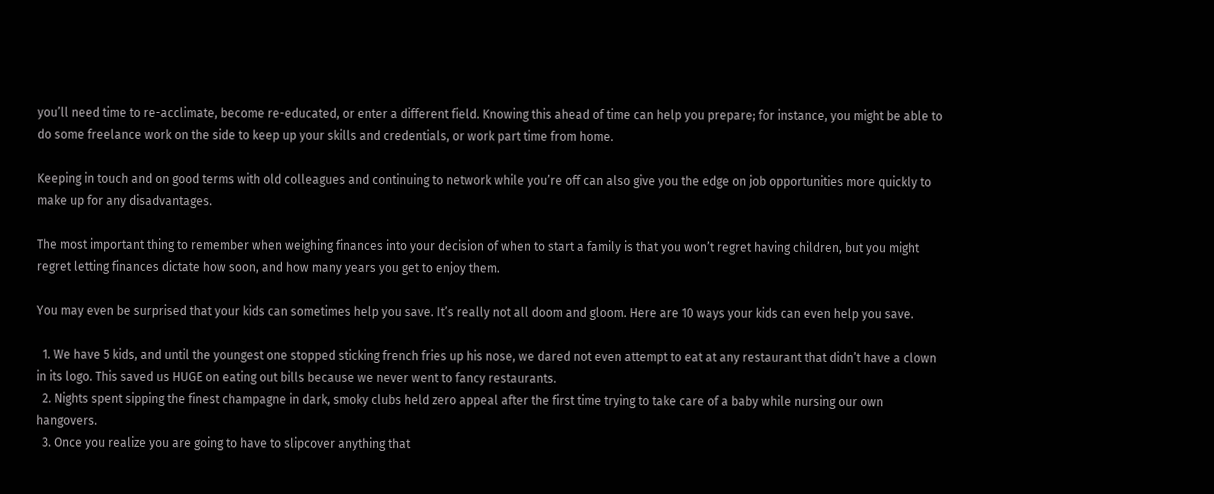you’ll need time to re-acclimate, become re-educated, or enter a different field. Knowing this ahead of time can help you prepare; for instance, you might be able to do some freelance work on the side to keep up your skills and credentials, or work part time from home.

Keeping in touch and on good terms with old colleagues and continuing to network while you’re off can also give you the edge on job opportunities more quickly to make up for any disadvantages.

The most important thing to remember when weighing finances into your decision of when to start a family is that you won’t regret having children, but you might regret letting finances dictate how soon, and how many years you get to enjoy them.

You may even be surprised that your kids can sometimes help you save. It’s really not all doom and gloom. Here are 10 ways your kids can even help you save.

  1. We have 5 kids, and until the youngest one stopped sticking french fries up his nose, we dared not even attempt to eat at any restaurant that didn’t have a clown in its logo. This saved us HUGE on eating out bills because we never went to fancy restaurants.
  2. Nights spent sipping the finest champagne in dark, smoky clubs held zero appeal after the first time trying to take care of a baby while nursing our own hangovers.
  3. Once you realize you are going to have to slipcover anything that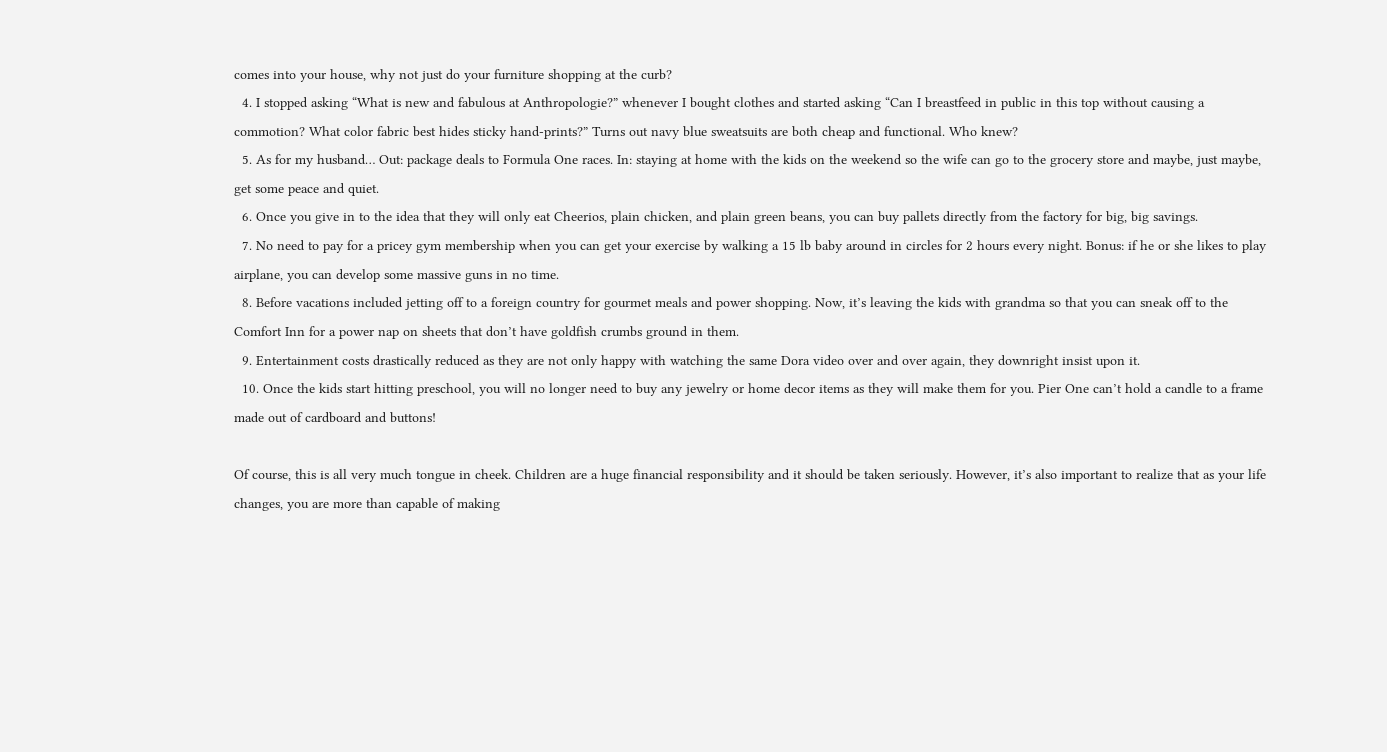comes into your house, why not just do your furniture shopping at the curb?
  4. I stopped asking “What is new and fabulous at Anthropologie?” whenever I bought clothes and started asking “Can I breastfeed in public in this top without causing a commotion? What color fabric best hides sticky hand-prints?” Turns out navy blue sweatsuits are both cheap and functional. Who knew?
  5. As for my husband… Out: package deals to Formula One races. In: staying at home with the kids on the weekend so the wife can go to the grocery store and maybe, just maybe, get some peace and quiet.
  6. Once you give in to the idea that they will only eat Cheerios, plain chicken, and plain green beans, you can buy pallets directly from the factory for big, big savings.
  7. No need to pay for a pricey gym membership when you can get your exercise by walking a 15 lb baby around in circles for 2 hours every night. Bonus: if he or she likes to play airplane, you can develop some massive guns in no time.
  8. Before vacations included jetting off to a foreign country for gourmet meals and power shopping. Now, it’s leaving the kids with grandma so that you can sneak off to the Comfort Inn for a power nap on sheets that don’t have goldfish crumbs ground in them.
  9. Entertainment costs drastically reduced as they are not only happy with watching the same Dora video over and over again, they downright insist upon it.
  10. Once the kids start hitting preschool, you will no longer need to buy any jewelry or home decor items as they will make them for you. Pier One can’t hold a candle to a frame made out of cardboard and buttons!

Of course, this is all very much tongue in cheek. Children are a huge financial responsibility and it should be taken seriously. However, it’s also important to realize that as your life changes, you are more than capable of making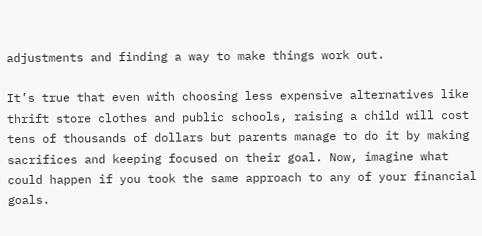adjustments and finding a way to make things work out.

It’s true that even with choosing less expensive alternatives like thrift store clothes and public schools, raising a child will cost tens of thousands of dollars but parents manage to do it by making sacrifices and keeping focused on their goal. Now, imagine what could happen if you took the same approach to any of your financial goals.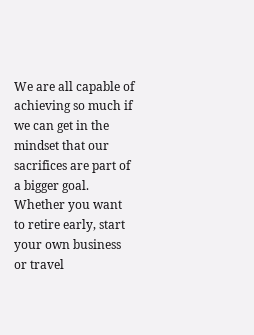We are all capable of achieving so much if we can get in the mindset that our sacrifices are part of a bigger goal. Whether you want to retire early, start your own business or travel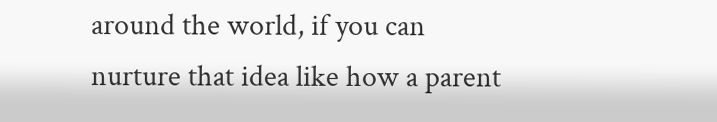around the world, if you can nurture that idea like how a parent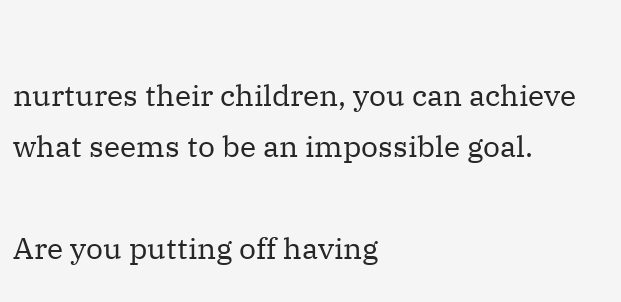nurtures their children, you can achieve what seems to be an impossible goal.

Are you putting off having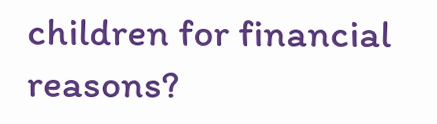children for financial reasons?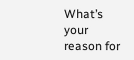What’s your reason for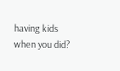having kids when you did?